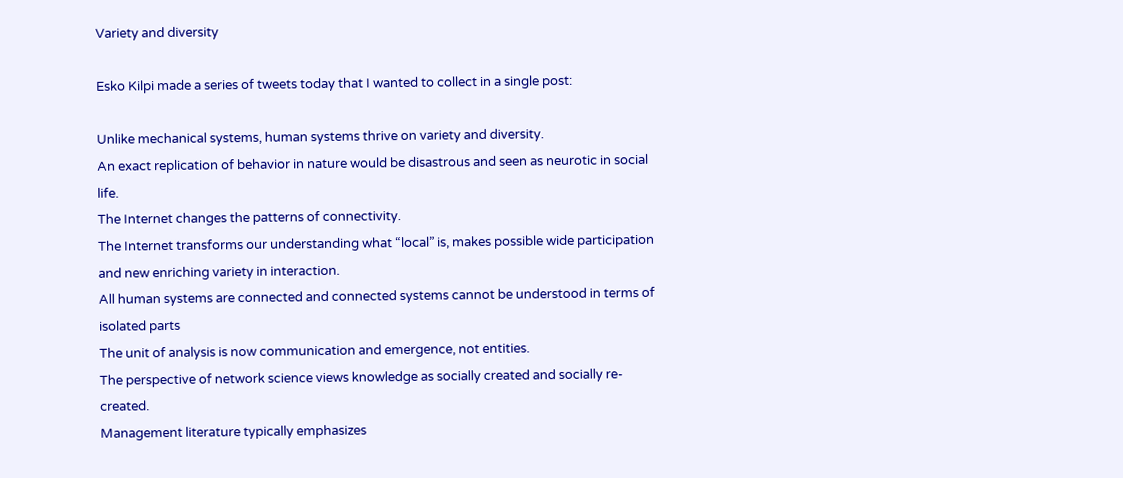Variety and diversity

Esko Kilpi made a series of tweets today that I wanted to collect in a single post:

Unlike mechanical systems, human systems thrive on variety and diversity.
An exact replication of behavior in nature would be disastrous and seen as neurotic in social life.
The Internet changes the patterns of connectivity.
The Internet transforms our understanding what “local” is, makes possible wide participation and new enriching variety in interaction.
All human systems are connected and connected systems cannot be understood in terms of isolated parts
The unit of analysis is now communication and emergence, not entities.
The perspective of network science views knowledge as socially created and socially re-created.
Management literature typically emphasizes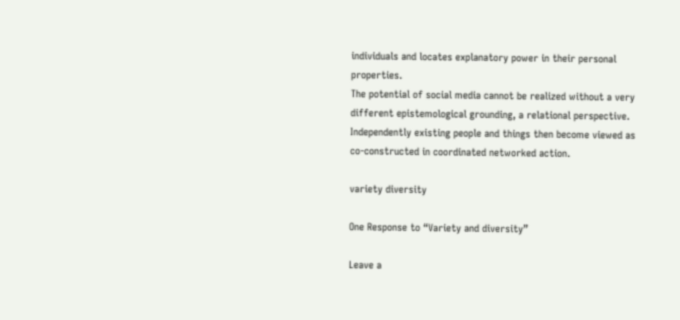individuals and locates explanatory power in their personal properties.
The potential of social media cannot be realized without a very different epistemological grounding, a relational perspective.
Independently existing people and things then become viewed as co-constructed in coordinated networked action.

variety diversity

One Response to “Variety and diversity”

Leave a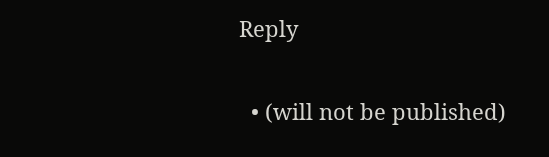Reply

  • (will not be published)